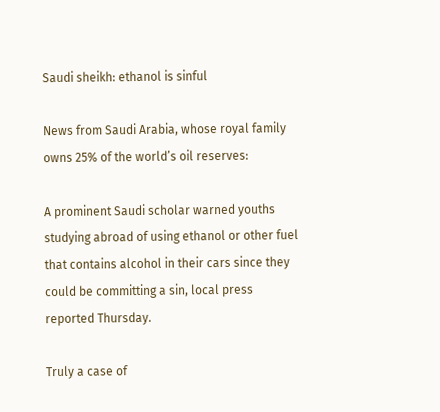Saudi sheikh: ethanol is sinful

News from Saudi Arabia, whose royal family owns 25% of the world’s oil reserves:

A prominent Saudi scholar warned youths studying abroad of using ethanol or other fuel that contains alcohol in their cars since they could be committing a sin, local press reported Thursday.

Truly a case of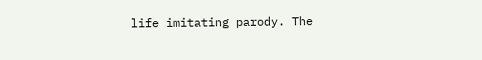life imitating parody. The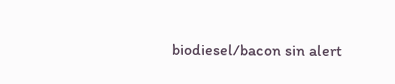biodiesel/bacon sin alert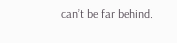can’t be far behind.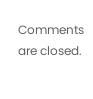Comments are closed.